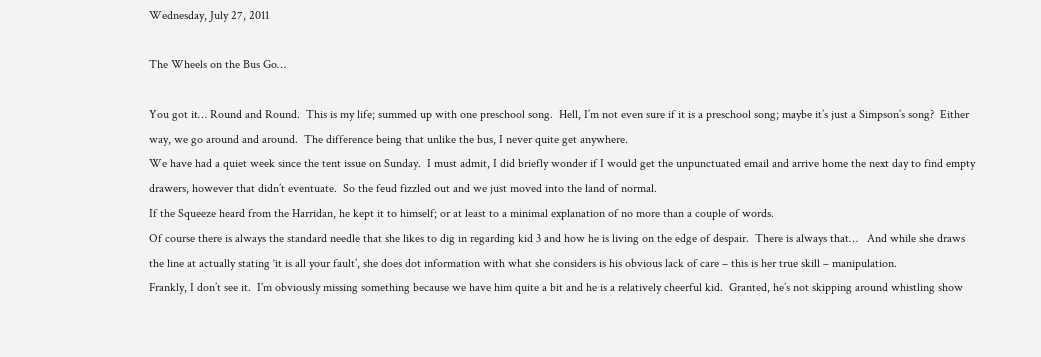Wednesday, July 27, 2011

The Wheels on the Bus Go…

You got it… Round and Round.  This is my life; summed up with one preschool song.  Hell, I’m not even sure if it is a preschool song; maybe it’s just a Simpson’s song?  Either way, we go around and around.  The difference being that unlike the bus, I never quite get anywhere.
We have had a quiet week since the tent issue on Sunday.  I must admit, I did briefly wonder if I would get the unpunctuated email and arrive home the next day to find empty drawers, however that didn’t eventuate.  So the feud fizzled out and we just moved into the land of normal.
If the Squeeze heard from the Harridan, he kept it to himself; or at least to a minimal explanation of no more than a couple of words.
Of course there is always the standard needle that she likes to dig in regarding kid 3 and how he is living on the edge of despair.  There is always that…   And while she draws the line at actually stating ‘it is all your fault’, she does dot information with what she considers is his obvious lack of care – this is her true skill – manipulation.
Frankly, I don’t see it.  I’m obviously missing something because we have him quite a bit and he is a relatively cheerful kid.  Granted, he’s not skipping around whistling show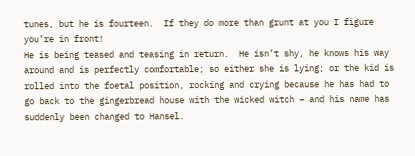tunes, but he is fourteen.  If they do more than grunt at you I figure you’re in front!
He is being teased and teasing in return.  He isn’t shy, he knows his way around and is perfectly comfortable; so either she is lying; or the kid is rolled into the foetal position, rocking and crying because he has had to go back to the gingerbread house with the wicked witch – and his name has suddenly been changed to Hansel.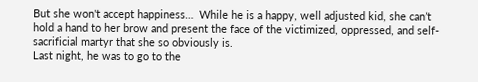But she won't accept happiness…  While he is a happy, well adjusted kid, she can’t hold a hand to her brow and present the face of the victimized, oppressed, and self-sacrificial martyr that she so obviously is.
Last night, he was to go to the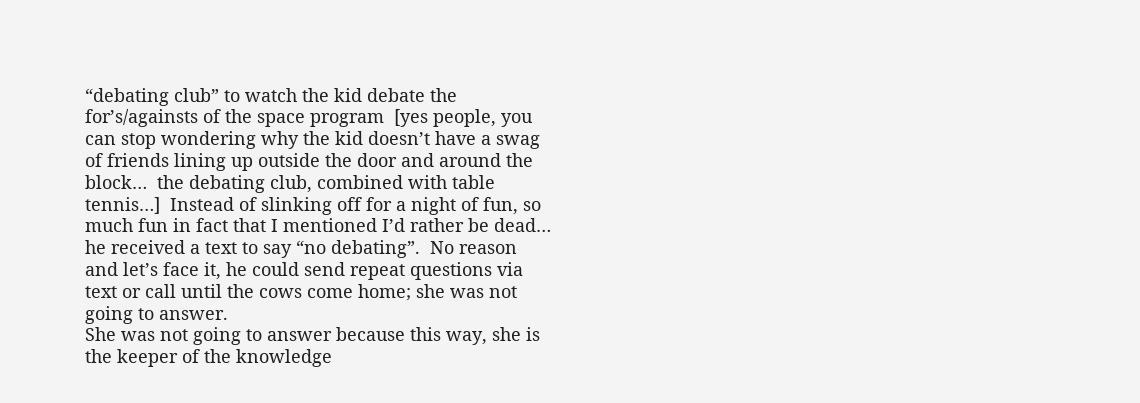“debating club” to watch the kid debate the for’s/againsts of the space program  [yes people, you can stop wondering why the kid doesn’t have a swag of friends lining up outside the door and around the block…  the debating club, combined with table tennis…]  Instead of slinking off for a night of fun, so much fun in fact that I mentioned I’d rather be dead… he received a text to say “no debating”.  No reason and let’s face it, he could send repeat questions via text or call until the cows come home; she was not going to answer.
She was not going to answer because this way, she is the keeper of the knowledge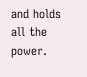and holds all the power.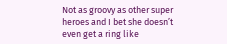Not as groovy as other super heroes and I bet she doesn’t even get a ring like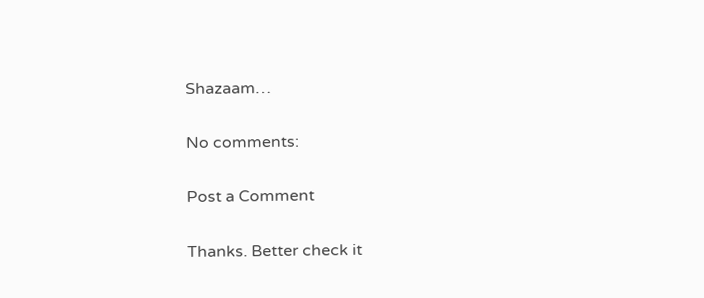Shazaam…

No comments:

Post a Comment

Thanks. Better check it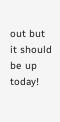out but it should be up today!